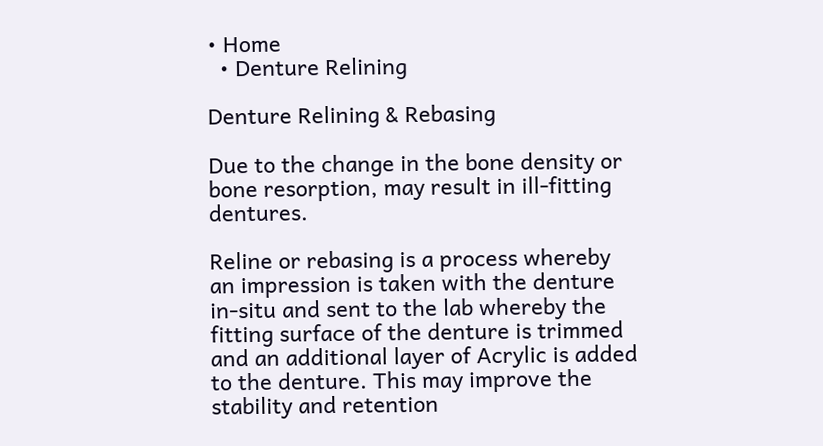• Home
  • Denture Relining

Denture Relining & Rebasing

Due to the change in the bone density or bone resorption, may result in ill-fitting dentures.

Reline or rebasing is a process whereby an impression is taken with the denture in-situ and sent to the lab whereby the fitting surface of the denture is trimmed and an additional layer of Acrylic is added to the denture. This may improve the stability and retention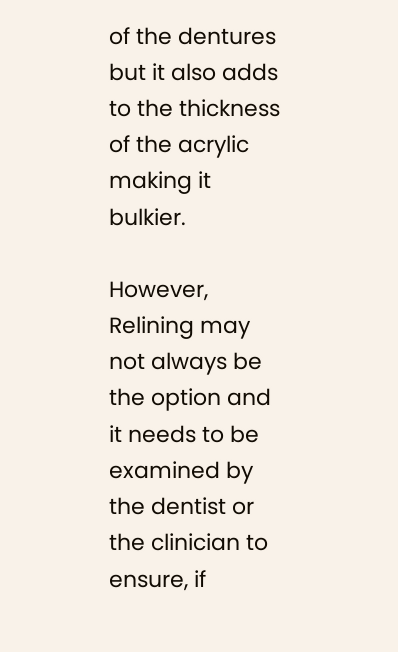of the dentures but it also adds to the thickness of the acrylic making it bulkier.

However, Relining may not always be the option and it needs to be examined by the dentist or the clinician to ensure, if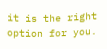it is the right option for you.